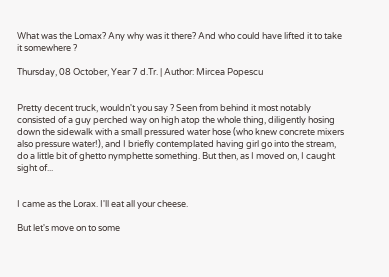What was the Lomax? Any why was it there? And who could have lifted it to take it somewhere ?

Thursday, 08 October, Year 7 d.Tr. | Author: Mircea Popescu


Pretty decent truck, wouldn't you say ? Seen from behind it most notably consisted of a guy perched way on high atop the whole thing, diligently hosing down the sidewalk with a small pressured water hose (who knew concrete mixers also pressure water!), and I briefly contemplated having girl go into the stream, do a little bit of ghetto nymphette something. But then, as I moved on, I caught sight of...


I came as the Lorax. I'll eat all your cheese.

But let's move on to some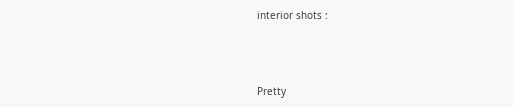interior shots :



Pretty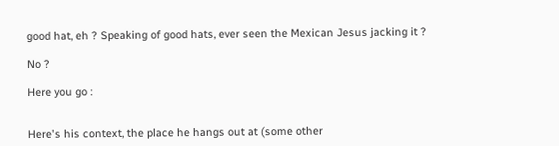good hat, eh ? Speaking of good hats, ever seen the Mexican Jesus jacking it ?

No ?

Here you go :


Here's his context, the place he hangs out at (some other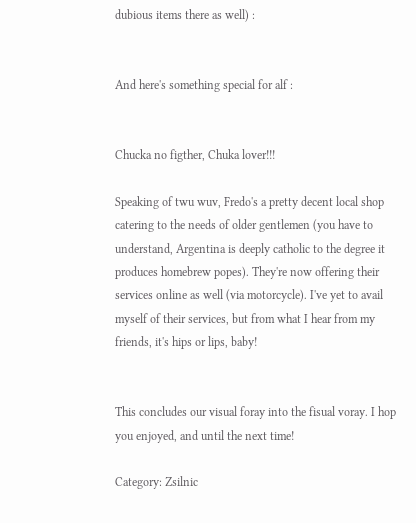dubious items there as well) :


And here's something special for alf :


Chucka no figther, Chuka lover!!!

Speaking of twu wuv, Fredo's a pretty decent local shop catering to the needs of older gentlemen (you have to understand, Argentina is deeply catholic to the degree it produces homebrew popes). They're now offering their services online as well (via motorcycle). I've yet to avail myself of their services, but from what I hear from my friends, it's hips or lips, baby!


This concludes our visual foray into the fisual voray. I hop you enjoyed, and until the next time!

Category: Zsilnic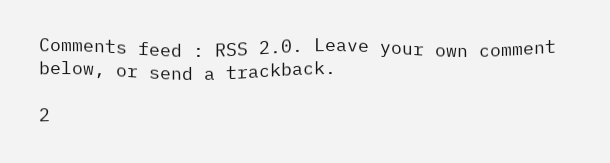Comments feed : RSS 2.0. Leave your own comment below, or send a trackback.

2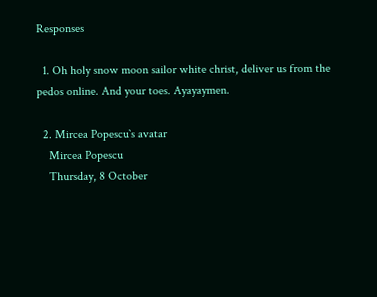Responses

  1. Oh holy snow moon sailor white christ, deliver us from the pedos online. And your toes. Ayayaymen.

  2. Mircea Popescu`s avatar
    Mircea Popescu
    Thursday, 8 October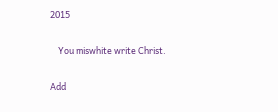2015

    You miswhite write Christ.

Add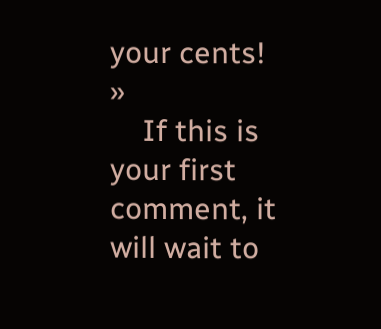your cents! »
    If this is your first comment, it will wait to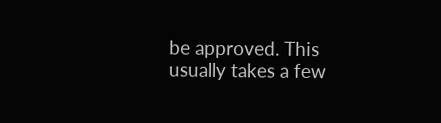be approved. This usually takes a few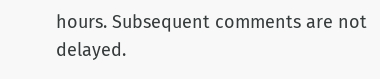hours. Subsequent comments are not delayed.